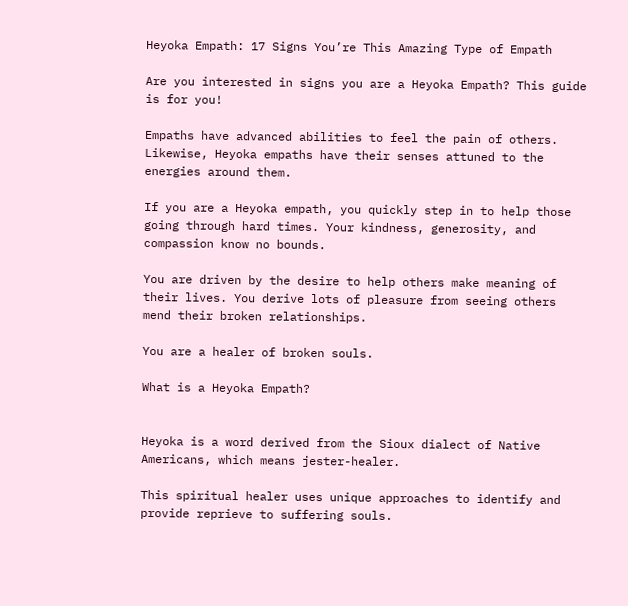Heyoka Empath: 17 Signs You’re This Amazing Type of Empath

Are you interested in signs you are a Heyoka Empath? This guide is for you!

Empaths have advanced abilities to feel the pain of others. Likewise, Heyoka empaths have their senses attuned to the energies around them.

If you are a Heyoka empath, you quickly step in to help those going through hard times. Your kindness, generosity, and compassion know no bounds.

You are driven by the desire to help others make meaning of their lives. You derive lots of pleasure from seeing others mend their broken relationships.

You are a healer of broken souls.

What is a Heyoka Empath?


Heyoka is a word derived from the Sioux dialect of Native Americans, which means jester-healer.

This spiritual healer uses unique approaches to identify and provide reprieve to suffering souls.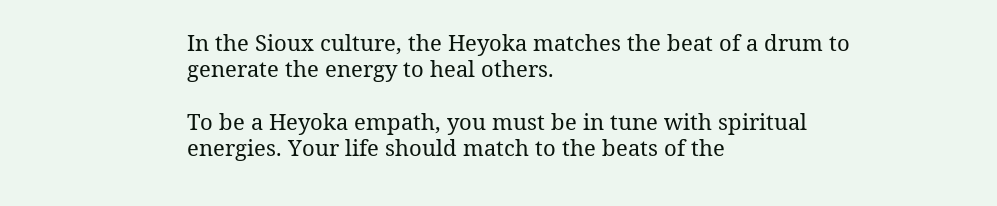In the Sioux culture, the Heyoka matches the beat of a drum to generate the energy to heal others.

To be a Heyoka empath, you must be in tune with spiritual energies. Your life should match to the beats of the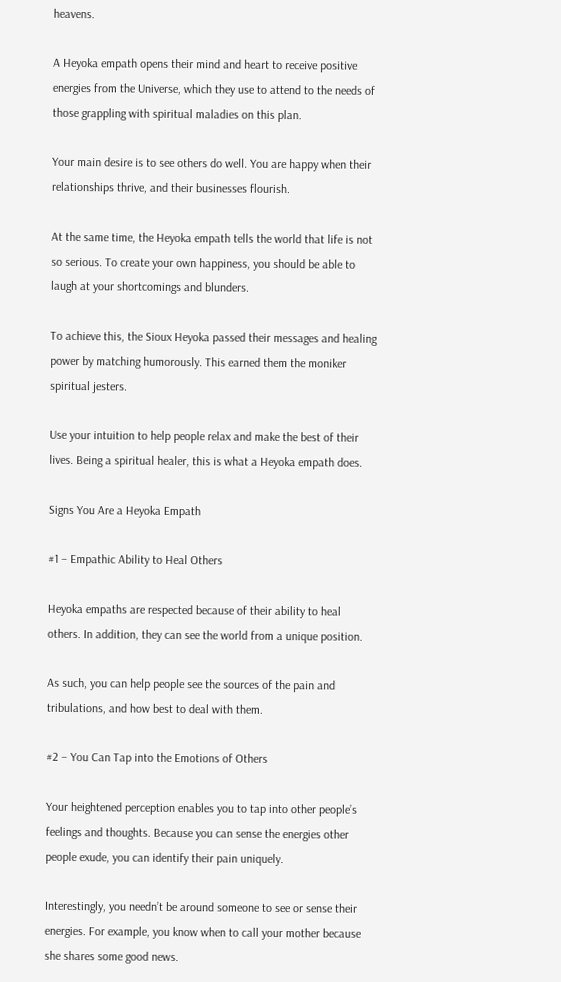heavens.

A Heyoka empath opens their mind and heart to receive positive energies from the Universe, which they use to attend to the needs of those grappling with spiritual maladies on this plan.

Your main desire is to see others do well. You are happy when their relationships thrive, and their businesses flourish.

At the same time, the Heyoka empath tells the world that life is not so serious. To create your own happiness, you should be able to laugh at your shortcomings and blunders.

To achieve this, the Sioux Heyoka passed their messages and healing power by matching humorously. This earned them the moniker spiritual jesters.

Use your intuition to help people relax and make the best of their lives. Being a spiritual healer, this is what a Heyoka empath does.

Signs You Are a Heyoka Empath

#1 – Empathic Ability to Heal Others

Heyoka empaths are respected because of their ability to heal others. In addition, they can see the world from a unique position.

As such, you can help people see the sources of the pain and tribulations, and how best to deal with them.

#2 – You Can Tap into the Emotions of Others

Your heightened perception enables you to tap into other people’s feelings and thoughts. Because you can sense the energies other people exude, you can identify their pain uniquely.

Interestingly, you needn’t be around someone to see or sense their energies. For example, you know when to call your mother because she shares some good news.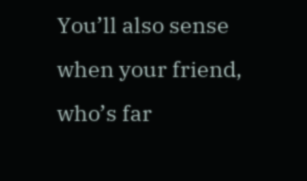You’ll also sense when your friend, who’s far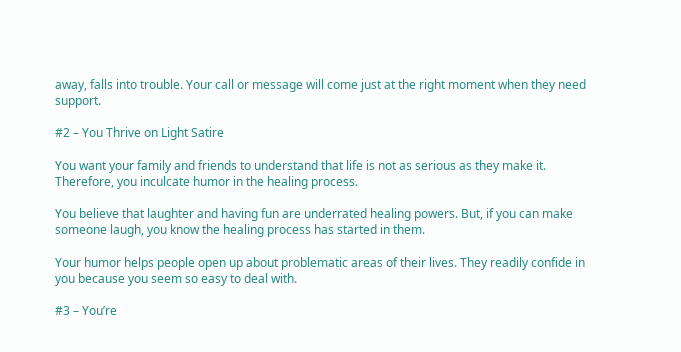away, falls into trouble. Your call or message will come just at the right moment when they need support.

#2 – You Thrive on Light Satire

You want your family and friends to understand that life is not as serious as they make it. Therefore, you inculcate humor in the healing process.

You believe that laughter and having fun are underrated healing powers. But, if you can make someone laugh, you know the healing process has started in them.

Your humor helps people open up about problematic areas of their lives. They readily confide in you because you seem so easy to deal with.

#3 – You’re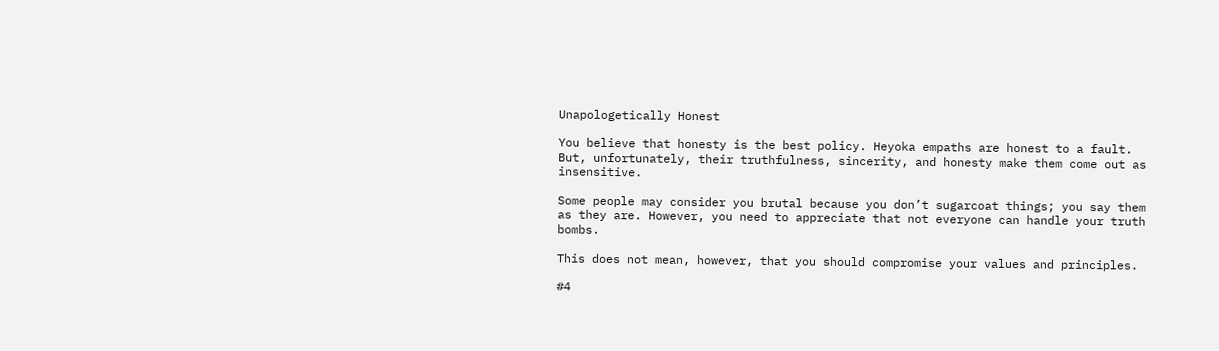Unapologetically Honest

You believe that honesty is the best policy. Heyoka empaths are honest to a fault. But, unfortunately, their truthfulness, sincerity, and honesty make them come out as insensitive.

Some people may consider you brutal because you don’t sugarcoat things; you say them as they are. However, you need to appreciate that not everyone can handle your truth bombs.

This does not mean, however, that you should compromise your values and principles.

#4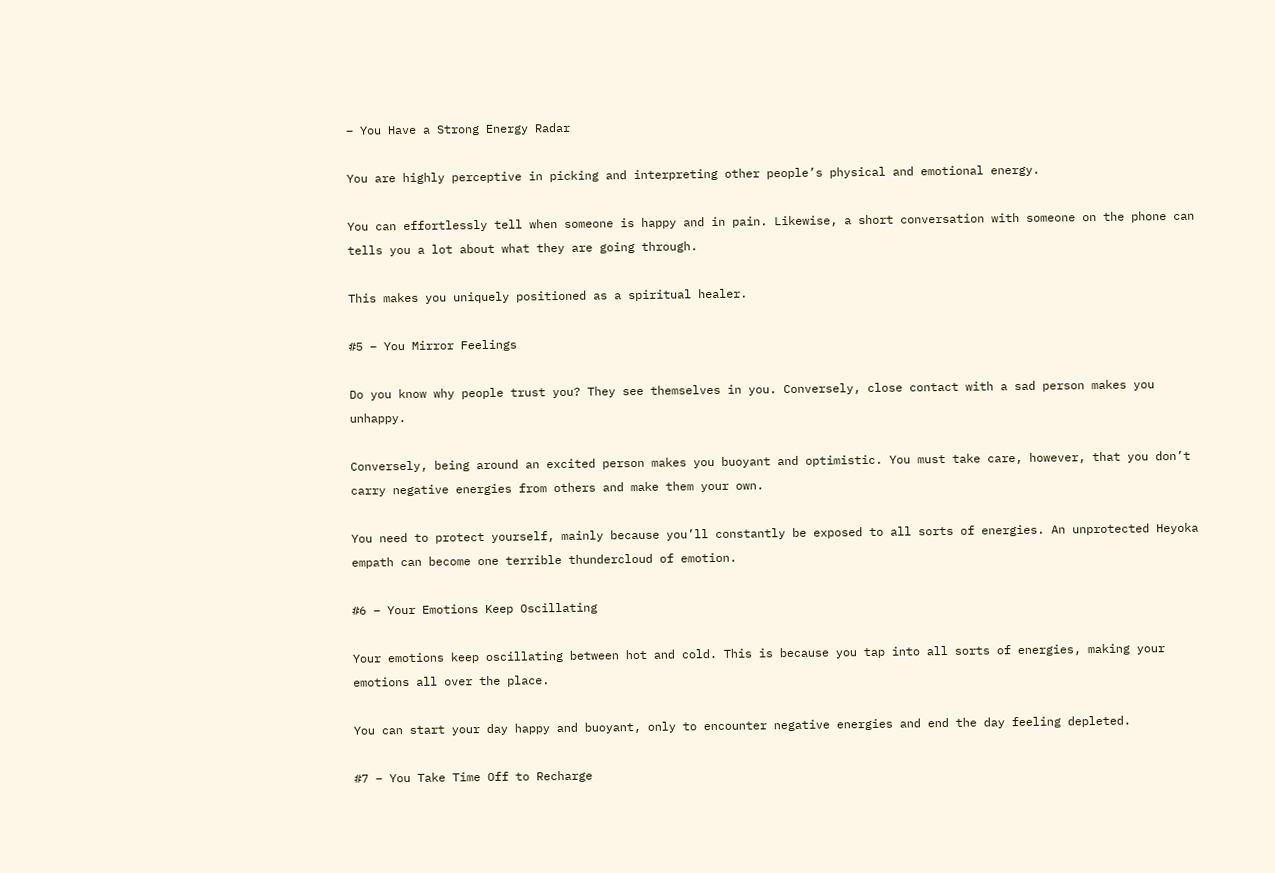– You Have a Strong Energy Radar

You are highly perceptive in picking and interpreting other people’s physical and emotional energy.

You can effortlessly tell when someone is happy and in pain. Likewise, a short conversation with someone on the phone can tells you a lot about what they are going through.

This makes you uniquely positioned as a spiritual healer.

#5 – You Mirror Feelings

Do you know why people trust you? They see themselves in you. Conversely, close contact with a sad person makes you unhappy.

Conversely, being around an excited person makes you buoyant and optimistic. You must take care, however, that you don’t carry negative energies from others and make them your own.

You need to protect yourself, mainly because you’ll constantly be exposed to all sorts of energies. An unprotected Heyoka empath can become one terrible thundercloud of emotion.

#6 – Your Emotions Keep Oscillating

Your emotions keep oscillating between hot and cold. This is because you tap into all sorts of energies, making your emotions all over the place.

You can start your day happy and buoyant, only to encounter negative energies and end the day feeling depleted.

#7 – You Take Time Off to Recharge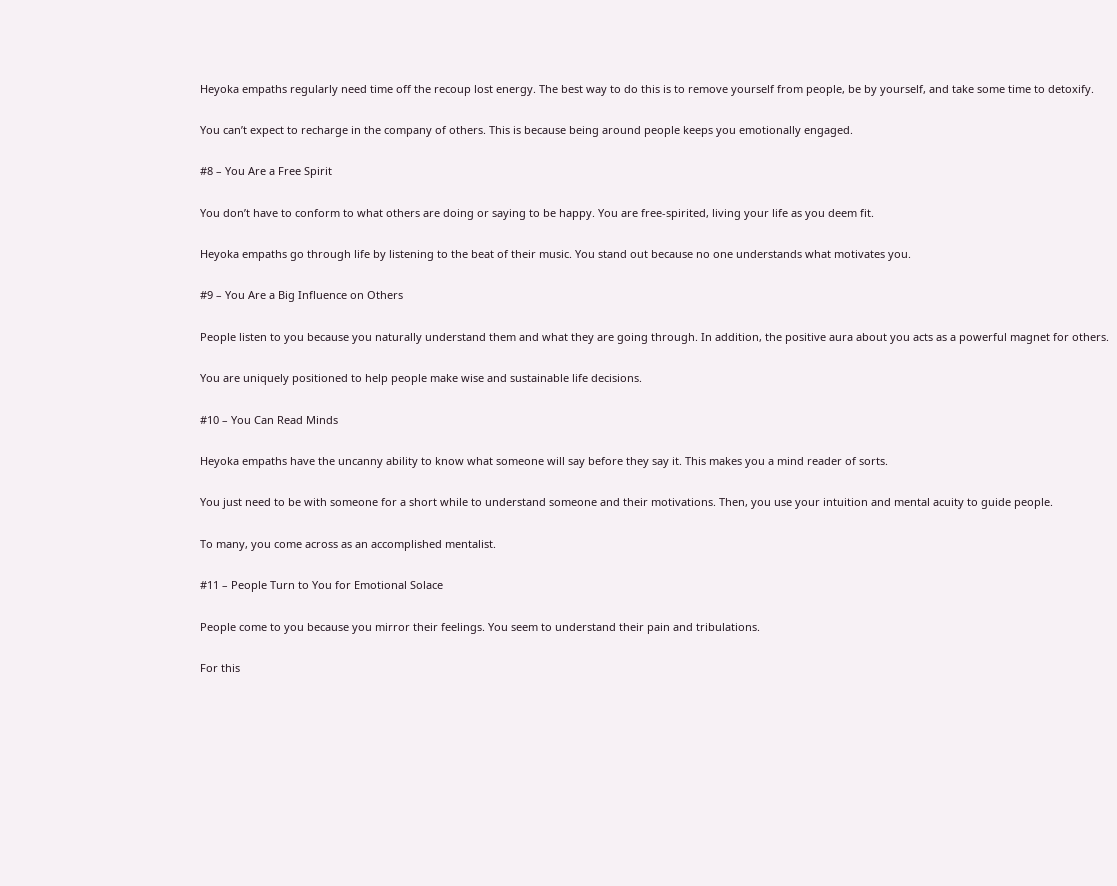Heyoka empaths regularly need time off the recoup lost energy. The best way to do this is to remove yourself from people, be by yourself, and take some time to detoxify.

You can’t expect to recharge in the company of others. This is because being around people keeps you emotionally engaged.

#8 – You Are a Free Spirit

You don’t have to conform to what others are doing or saying to be happy. You are free-spirited, living your life as you deem fit.

Heyoka empaths go through life by listening to the beat of their music. You stand out because no one understands what motivates you.

#9 – You Are a Big Influence on Others

People listen to you because you naturally understand them and what they are going through. In addition, the positive aura about you acts as a powerful magnet for others.

You are uniquely positioned to help people make wise and sustainable life decisions.

#10 – You Can Read Minds

Heyoka empaths have the uncanny ability to know what someone will say before they say it. This makes you a mind reader of sorts.

You just need to be with someone for a short while to understand someone and their motivations. Then, you use your intuition and mental acuity to guide people.

To many, you come across as an accomplished mentalist.

#11 – People Turn to You for Emotional Solace

People come to you because you mirror their feelings. You seem to understand their pain and tribulations.

For this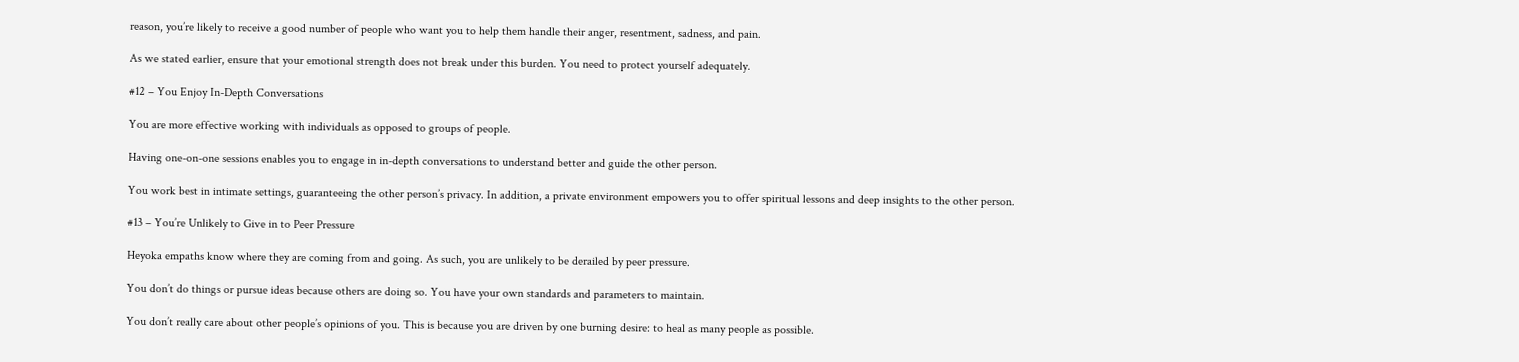reason, you’re likely to receive a good number of people who want you to help them handle their anger, resentment, sadness, and pain.

As we stated earlier, ensure that your emotional strength does not break under this burden. You need to protect yourself adequately.

#12 – You Enjoy In-Depth Conversations

You are more effective working with individuals as opposed to groups of people.

Having one-on-one sessions enables you to engage in in-depth conversations to understand better and guide the other person.

You work best in intimate settings, guaranteeing the other person’s privacy. In addition, a private environment empowers you to offer spiritual lessons and deep insights to the other person.

#13 – You’re Unlikely to Give in to Peer Pressure

Heyoka empaths know where they are coming from and going. As such, you are unlikely to be derailed by peer pressure.

You don’t do things or pursue ideas because others are doing so. You have your own standards and parameters to maintain.

You don’t really care about other people’s opinions of you. This is because you are driven by one burning desire: to heal as many people as possible.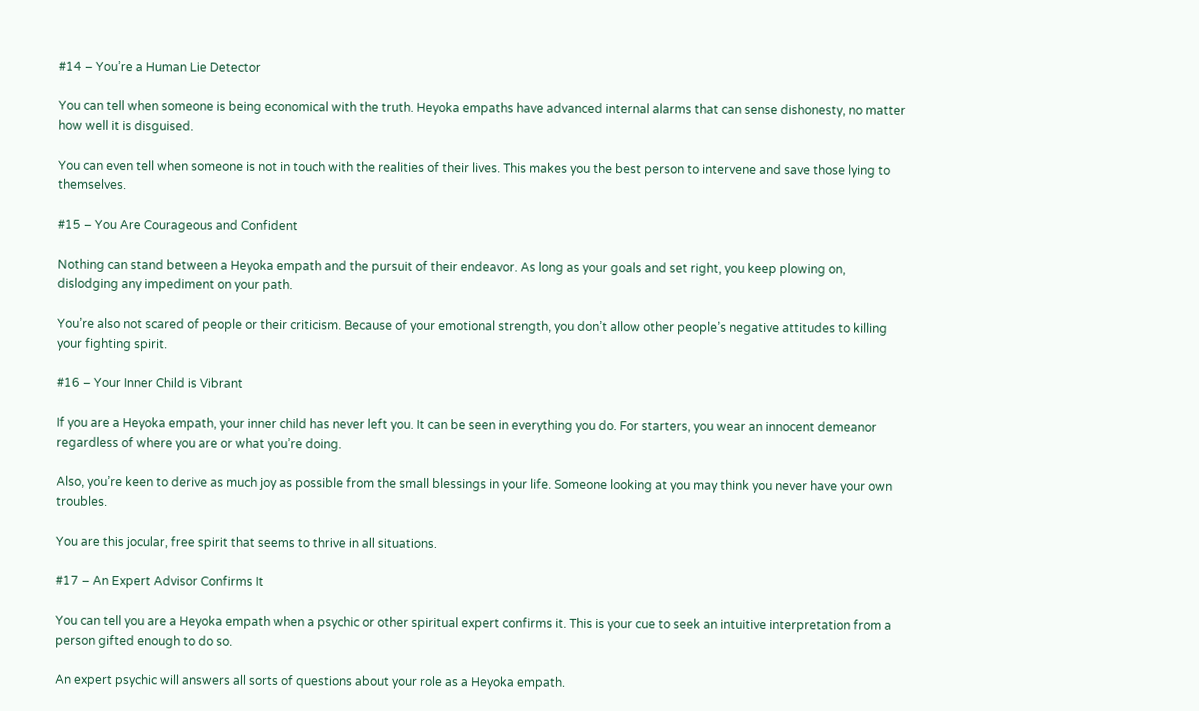#14 – You’re a Human Lie Detector

You can tell when someone is being economical with the truth. Heyoka empaths have advanced internal alarms that can sense dishonesty, no matter how well it is disguised.

You can even tell when someone is not in touch with the realities of their lives. This makes you the best person to intervene and save those lying to themselves.

#15 – You Are Courageous and Confident

Nothing can stand between a Heyoka empath and the pursuit of their endeavor. As long as your goals and set right, you keep plowing on, dislodging any impediment on your path.

You’re also not scared of people or their criticism. Because of your emotional strength, you don’t allow other people’s negative attitudes to killing your fighting spirit.

#16 – Your Inner Child is Vibrant

If you are a Heyoka empath, your inner child has never left you. It can be seen in everything you do. For starters, you wear an innocent demeanor regardless of where you are or what you’re doing.

Also, you’re keen to derive as much joy as possible from the small blessings in your life. Someone looking at you may think you never have your own troubles.

You are this jocular, free spirit that seems to thrive in all situations.

#17 – An Expert Advisor Confirms It

You can tell you are a Heyoka empath when a psychic or other spiritual expert confirms it. This is your cue to seek an intuitive interpretation from a person gifted enough to do so.

An expert psychic will answers all sorts of questions about your role as a Heyoka empath.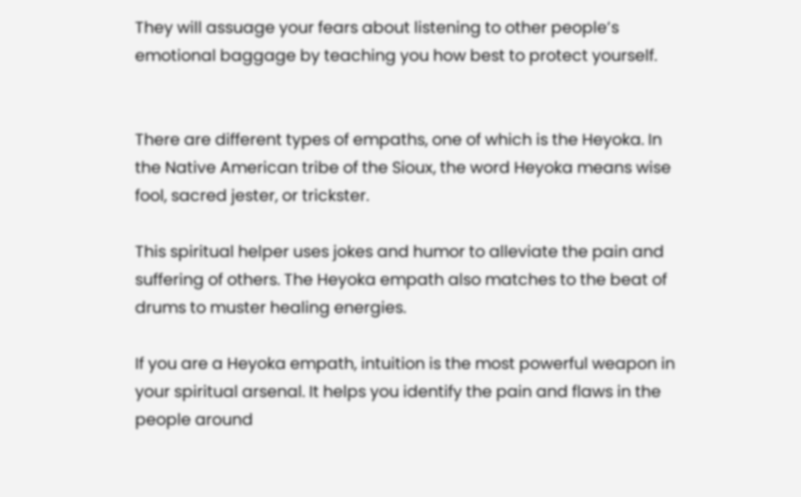They will assuage your fears about listening to other people’s emotional baggage by teaching you how best to protect yourself.


There are different types of empaths, one of which is the Heyoka. In the Native American tribe of the Sioux, the word Heyoka means wise fool, sacred jester, or trickster.

This spiritual helper uses jokes and humor to alleviate the pain and suffering of others. The Heyoka empath also matches to the beat of drums to muster healing energies.

If you are a Heyoka empath, intuition is the most powerful weapon in your spiritual arsenal. It helps you identify the pain and flaws in the people around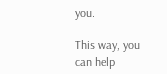you.

This way, you can help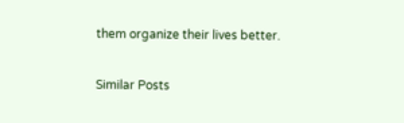them organize their lives better.

Similar Posts